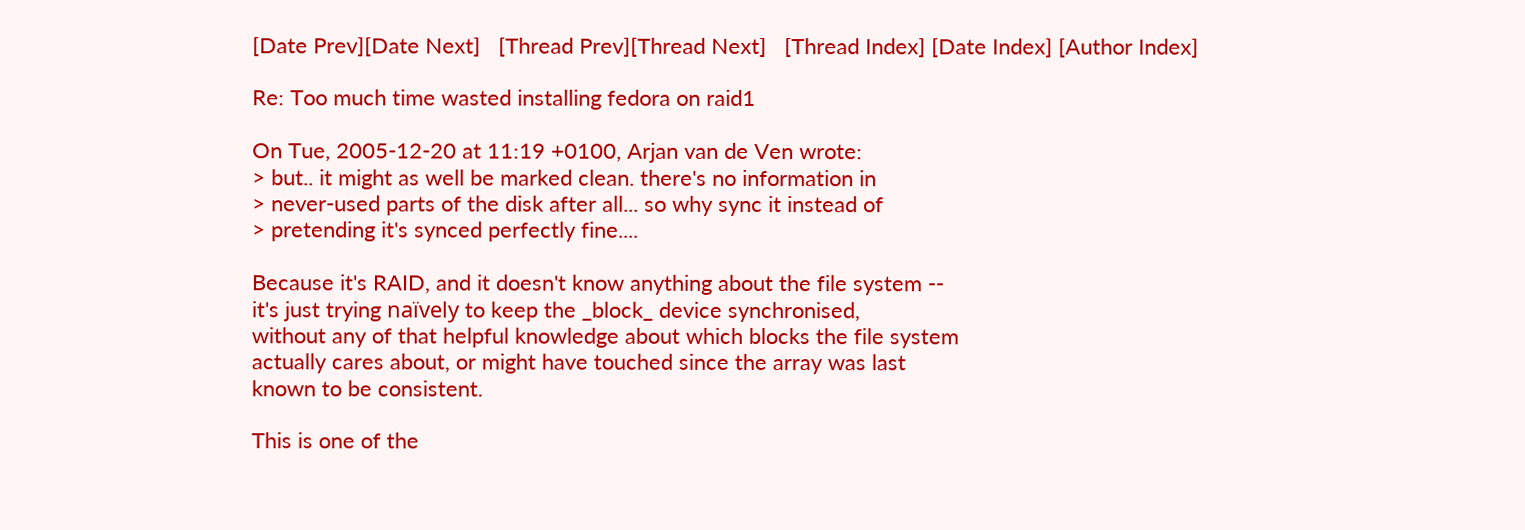[Date Prev][Date Next]   [Thread Prev][Thread Next]   [Thread Index] [Date Index] [Author Index]

Re: Too much time wasted installing fedora on raid1

On Tue, 2005-12-20 at 11:19 +0100, Arjan van de Ven wrote:
> but.. it might as well be marked clean. there's no information in
> never-used parts of the disk after all... so why sync it instead of
> pretending it's synced perfectly fine....

Because it's RAID, and it doesn't know anything about the file system --
it's just trying naïvely to keep the _block_ device synchronised,
without any of that helpful knowledge about which blocks the file system
actually cares about, or might have touched since the array was last
known to be consistent.

This is one of the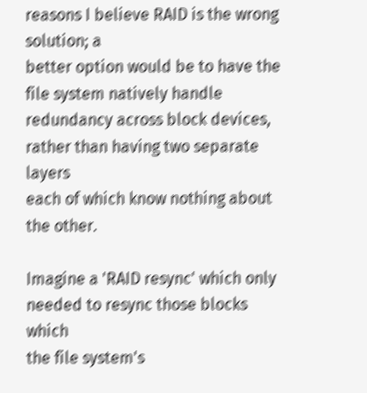reasons I believe RAID is the wrong solution; a
better option would be to have the file system natively handle
redundancy across block devices, rather than having two separate layers
each of which know nothing about the other.

Imagine a 'RAID resync' which only needed to resync those blocks which
the file system's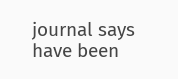journal says have been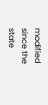modified since the state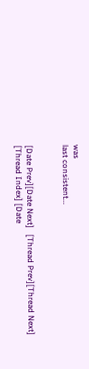was
last consistent...


[Date Prev][Date Next]   [Thread Prev][Thread Next]   [Thread Index] [Date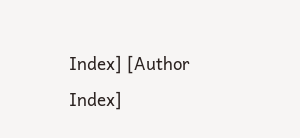Index] [Author Index]